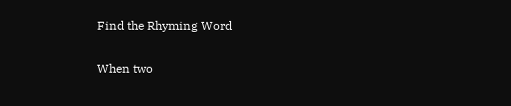Find the Rhyming Word

When two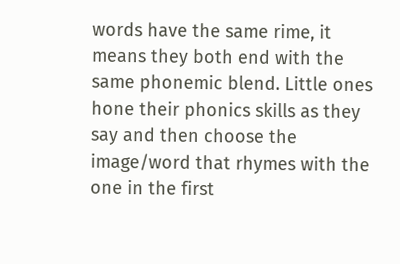words have the same rime, it means they both end with the same phonemic blend. Little ones hone their phonics skills as they say and then choose the image/word that rhymes with the one in the first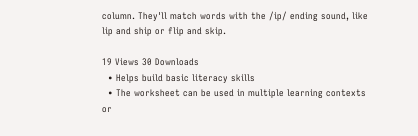column. They'll match words with the /ip/ ending sound, like lip and ship or flip and skip.

19 Views 30 Downloads
  • Helps build basic literacy skills
  • The worksheet can be used in multiple learning contexts or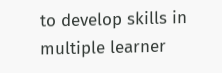to develop skills in multiple learner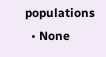populations
  • None